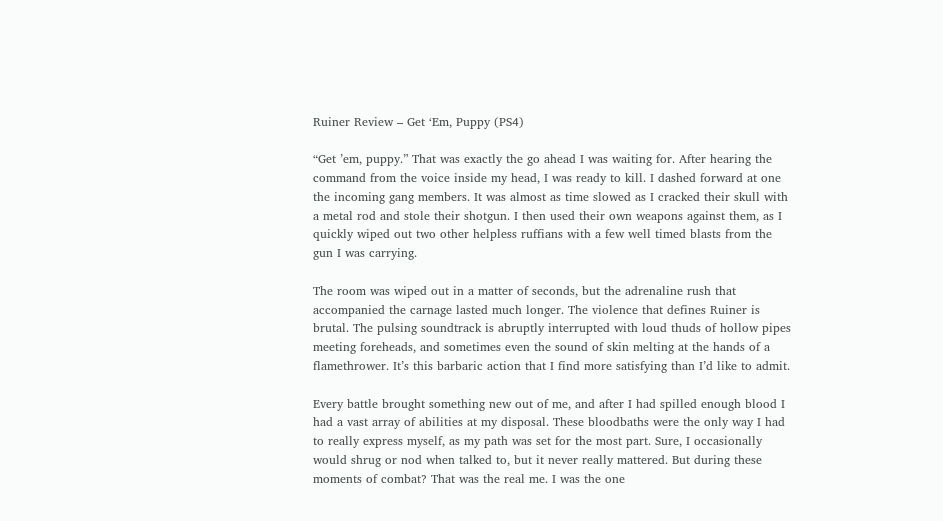Ruiner Review – Get ‘Em, Puppy (PS4)

“Get ’em, puppy.” That was exactly the go ahead I was waiting for. After hearing the command from the voice inside my head, I was ready to kill. I dashed forward at one the incoming gang members. It was almost as time slowed as I cracked their skull with a metal rod and stole their shotgun. I then used their own weapons against them, as I quickly wiped out two other helpless ruffians with a few well timed blasts from the gun I was carrying.

The room was wiped out in a matter of seconds, but the adrenaline rush that accompanied the carnage lasted much longer. The violence that defines Ruiner is brutal. The pulsing soundtrack is abruptly interrupted with loud thuds of hollow pipes meeting foreheads, and sometimes even the sound of skin melting at the hands of a flamethrower. It’s this barbaric action that I find more satisfying than I’d like to admit.

Every battle brought something new out of me, and after I had spilled enough blood I had a vast array of abilities at my disposal. These bloodbaths were the only way I had to really express myself, as my path was set for the most part. Sure, I occasionally would shrug or nod when talked to, but it never really mattered. But during these moments of combat? That was the real me. I was the one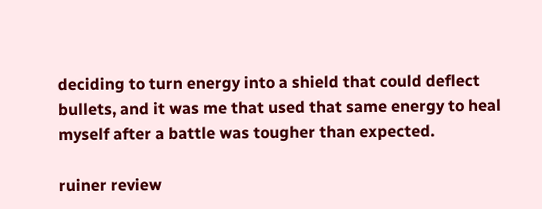deciding to turn energy into a shield that could deflect bullets, and it was me that used that same energy to heal myself after a battle was tougher than expected.

ruiner review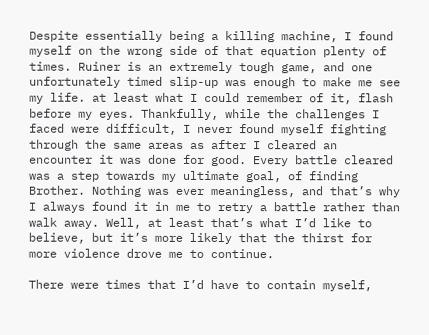Despite essentially being a killing machine, I found myself on the wrong side of that equation plenty of times. Ruiner is an extremely tough game, and one unfortunately timed slip-up was enough to make me see my life. at least what I could remember of it, flash before my eyes. Thankfully, while the challenges I faced were difficult, I never found myself fighting through the same areas as after I cleared an encounter it was done for good. Every battle cleared was a step towards my ultimate goal, of finding Brother. Nothing was ever meaningless, and that’s why I always found it in me to retry a battle rather than walk away. Well, at least that’s what I’d like to believe, but it’s more likely that the thirst for more violence drove me to continue.

There were times that I’d have to contain myself,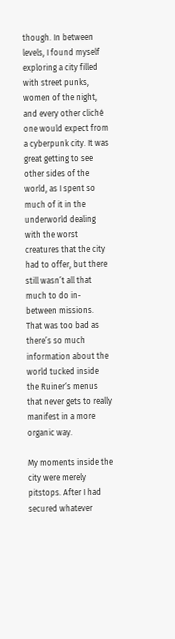though. In between levels, I found myself exploring a city filled with street punks, women of the night, and every other cliché one would expect from a cyberpunk city. It was great getting to see other sides of the world, as I spent so much of it in the underworld dealing with the worst creatures that the city had to offer, but there still wasn’t all that much to do in-between missions. That was too bad as there’s so much information about the world tucked inside the Ruiner‘s menus that never gets to really manifest in a more organic way.

My moments inside the city were merely pitstops. After I had secured whatever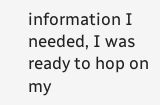information I needed, I was ready to hop on my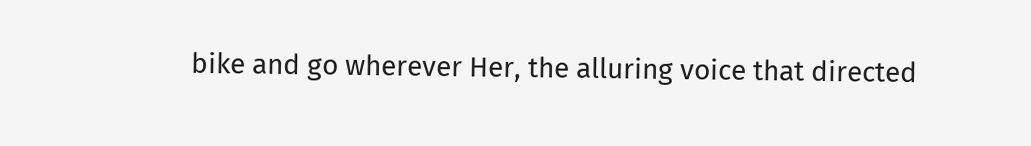bike and go wherever Her, the alluring voice that directed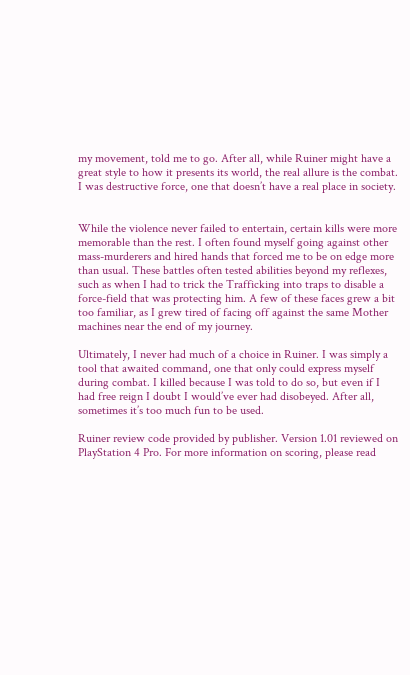my movement, told me to go. After all, while Ruiner might have a great style to how it presents its world, the real allure is the combat. I was destructive force, one that doesn’t have a real place in society.


While the violence never failed to entertain, certain kills were more memorable than the rest. I often found myself going against other mass-murderers and hired hands that forced me to be on edge more than usual. These battles often tested abilities beyond my reflexes, such as when I had to trick the Trafficking into traps to disable a force-field that was protecting him. A few of these faces grew a bit too familiar, as I grew tired of facing off against the same Mother machines near the end of my journey.

Ultimately, I never had much of a choice in Ruiner. I was simply a tool that awaited command, one that only could express myself during combat. I killed because I was told to do so, but even if I had free reign I doubt I would’ve ever had disobeyed. After all, sometimes it’s too much fun to be used.

Ruiner review code provided by publisher. Version 1.01 reviewed on PlayStation 4 Pro. For more information on scoring, please read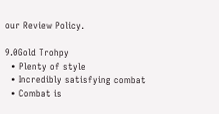our Review Policy.

9.0Gold Trohpy
  • Plenty of style
  • Incredibly satisfying combat
  • Combat is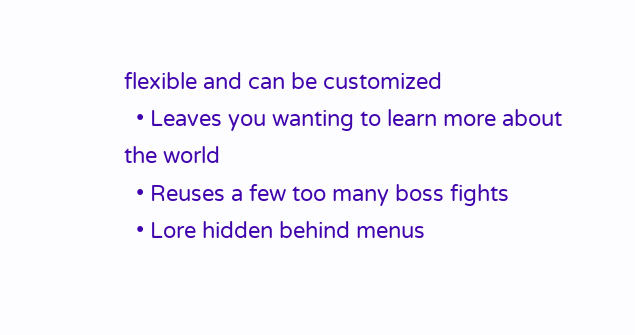flexible and can be customized
  • Leaves you wanting to learn more about the world
  • Reuses a few too many boss fights
  • Lore hidden behind menus